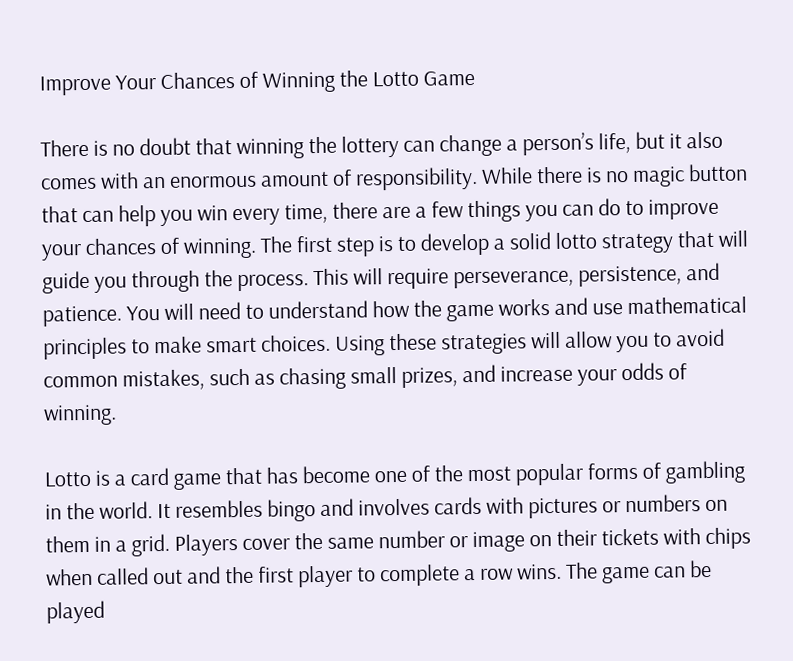Improve Your Chances of Winning the Lotto Game

There is no doubt that winning the lottery can change a person’s life, but it also comes with an enormous amount of responsibility. While there is no magic button that can help you win every time, there are a few things you can do to improve your chances of winning. The first step is to develop a solid lotto strategy that will guide you through the process. This will require perseverance, persistence, and patience. You will need to understand how the game works and use mathematical principles to make smart choices. Using these strategies will allow you to avoid common mistakes, such as chasing small prizes, and increase your odds of winning.

Lotto is a card game that has become one of the most popular forms of gambling in the world. It resembles bingo and involves cards with pictures or numbers on them in a grid. Players cover the same number or image on their tickets with chips when called out and the first player to complete a row wins. The game can be played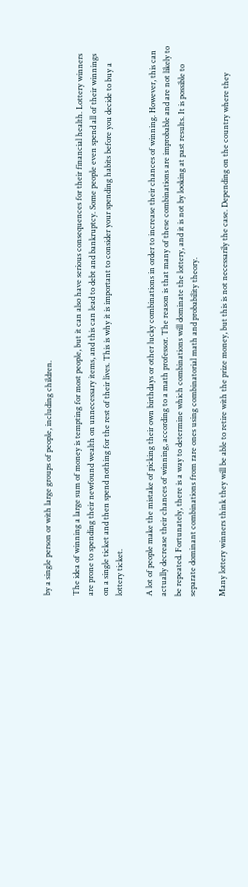by a single person or with large groups of people, including children.

The idea of winning a large sum of money is tempting for most people, but it can also have serious consequences for their financial health. Lottery winners are prone to spending their newfound wealth on unnecessary items, and this can lead to debt and bankruptcy. Some people even spend all of their winnings on a single ticket and then spend nothing for the rest of their lives. This is why it is important to consider your spending habits before you decide to buy a lottery ticket.

A lot of people make the mistake of picking their own birthdays or other lucky combinations in order to increase their chances of winning. However, this can actually decrease their chances of winning, according to a math professor. The reason is that many of these combinations are improbable and are not likely to be repeated. Fortunately, there is a way to determine which combinations will dominate the lottery, and it is not by looking at past results. It is possible to separate dominant combinations from rare ones using combinatorial math and probability theory.

Many lottery winners think they will be able to retire with the prize money, but this is not necessarily the case. Depending on the country where they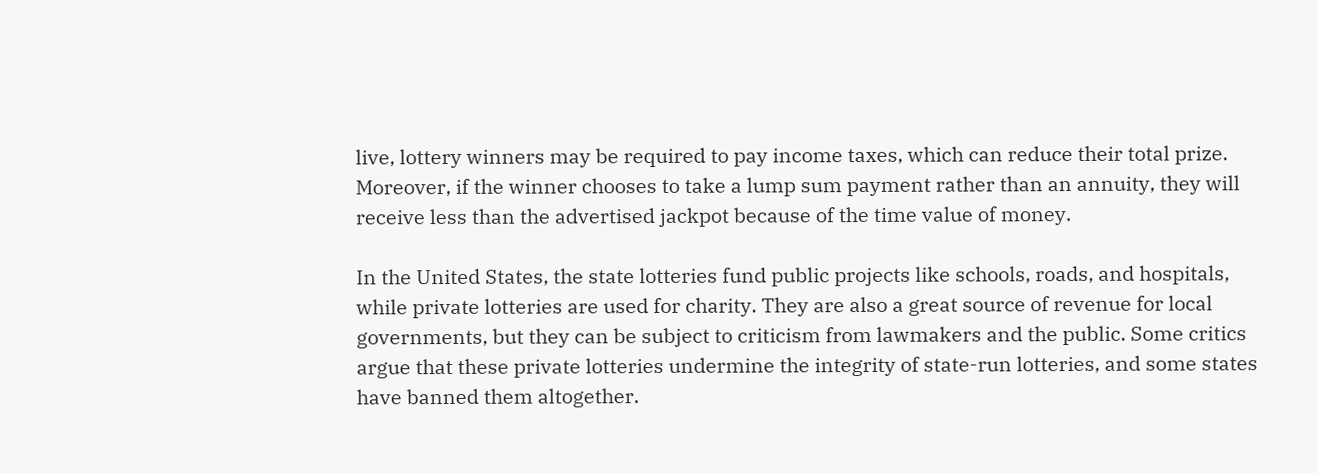live, lottery winners may be required to pay income taxes, which can reduce their total prize. Moreover, if the winner chooses to take a lump sum payment rather than an annuity, they will receive less than the advertised jackpot because of the time value of money.

In the United States, the state lotteries fund public projects like schools, roads, and hospitals, while private lotteries are used for charity. They are also a great source of revenue for local governments, but they can be subject to criticism from lawmakers and the public. Some critics argue that these private lotteries undermine the integrity of state-run lotteries, and some states have banned them altogether.